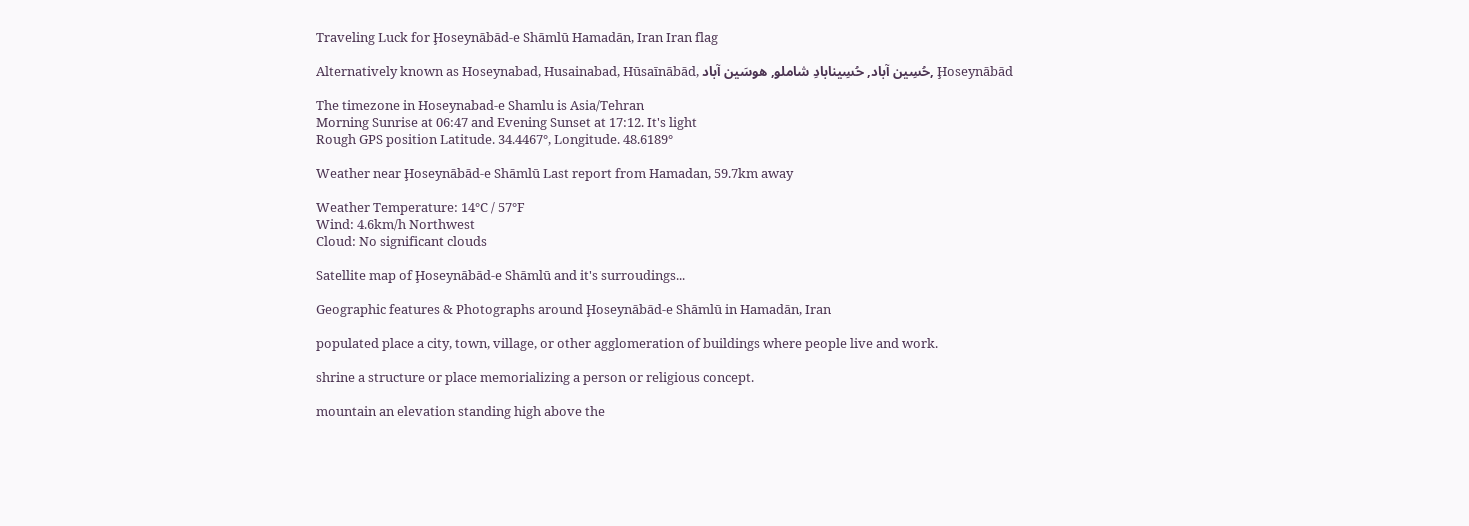Traveling Luck for Ḩoseynābād-e Shāmlū Hamadān, Iran Iran flag

Alternatively known as Hoseynabad, Husainabad, Hūsaīnābād, حُسِين آباد, حُسِينابادِ شاملو, هوسَين آباد, Ḩoseynābād

The timezone in Hoseynabad-e Shamlu is Asia/Tehran
Morning Sunrise at 06:47 and Evening Sunset at 17:12. It's light
Rough GPS position Latitude. 34.4467°, Longitude. 48.6189°

Weather near Ḩoseynābād-e Shāmlū Last report from Hamadan, 59.7km away

Weather Temperature: 14°C / 57°F
Wind: 4.6km/h Northwest
Cloud: No significant clouds

Satellite map of Ḩoseynābād-e Shāmlū and it's surroudings...

Geographic features & Photographs around Ḩoseynābād-e Shāmlū in Hamadān, Iran

populated place a city, town, village, or other agglomeration of buildings where people live and work.

shrine a structure or place memorializing a person or religious concept.

mountain an elevation standing high above the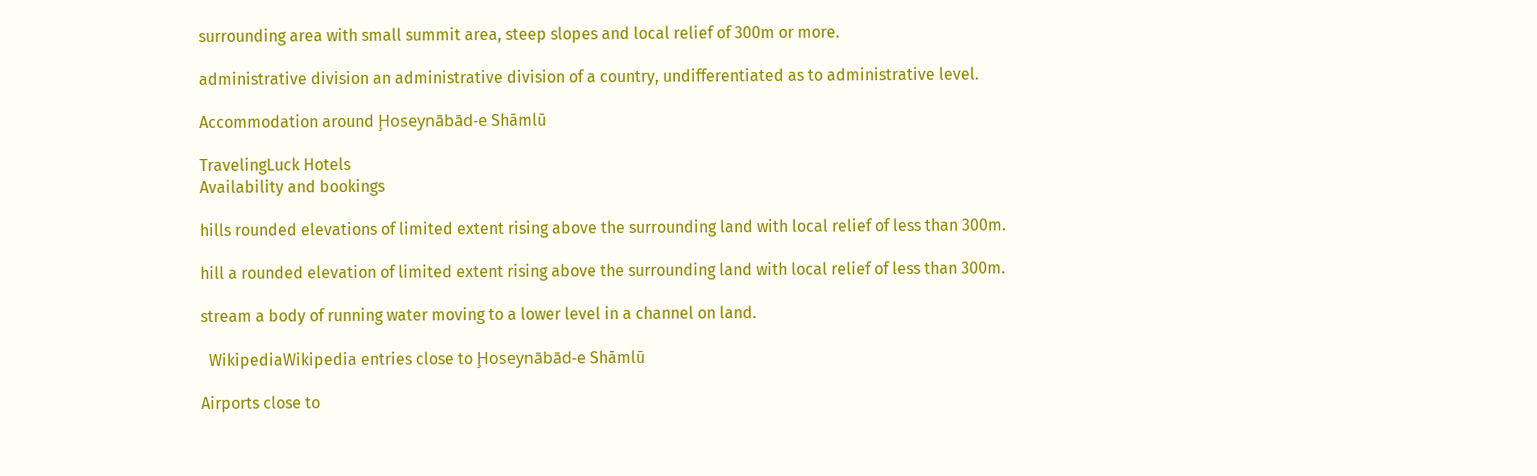surrounding area with small summit area, steep slopes and local relief of 300m or more.

administrative division an administrative division of a country, undifferentiated as to administrative level.

Accommodation around Ḩoseynābād-e Shāmlū

TravelingLuck Hotels
Availability and bookings

hills rounded elevations of limited extent rising above the surrounding land with local relief of less than 300m.

hill a rounded elevation of limited extent rising above the surrounding land with local relief of less than 300m.

stream a body of running water moving to a lower level in a channel on land.

  WikipediaWikipedia entries close to Ḩoseynābād-e Shāmlū

Airports close to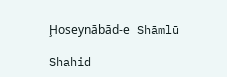Ḩoseynābād-e Shāmlū

Shahid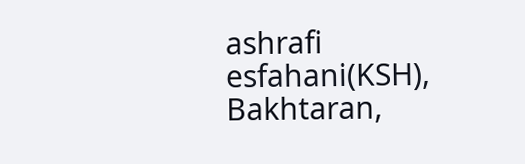ashrafi esfahani(KSH), Bakhtaran,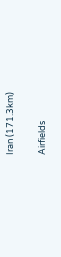Iran (171.3km)

Airfields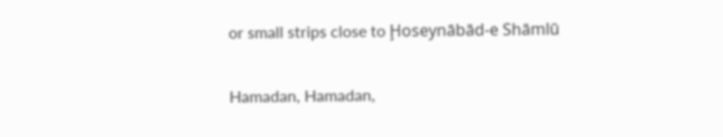or small strips close to Ḩoseynābād-e Shāmlū

Hamadan, Hamadan,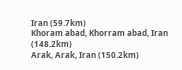Iran (59.7km)
Khoram abad, Khorram abad, Iran (148.2km)
Arak, Arak, Iran (150.2km)